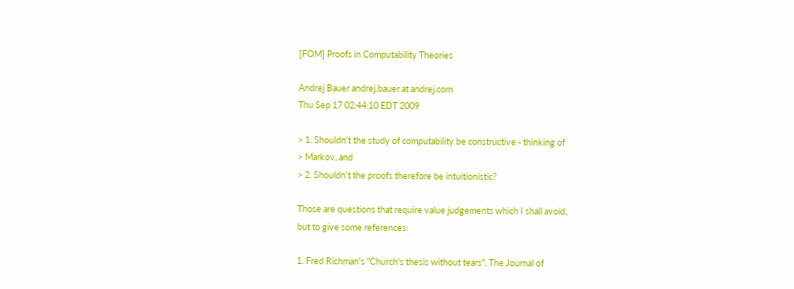[FOM] Proofs in Computability Theories

Andrej Bauer andrej.bauer at andrej.com
Thu Sep 17 02:44:10 EDT 2009

> 1. Shouldn't the study of computability be constructive - thinking of
> Markov, and
> 2. Shouldn't the proofs therefore be intuitionistic?

Those are questions that require value judgements which I shall avoid,
but to give some references:

1. Fred Richman's "Church's thesis without tears", The Journal of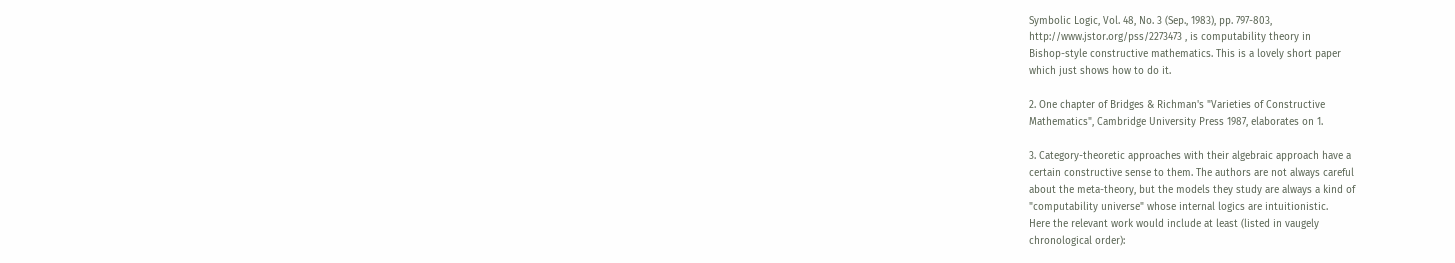Symbolic Logic, Vol. 48, No. 3 (Sep., 1983), pp. 797-803,
http://www.jstor.org/pss/2273473 , is computability theory in
Bishop-style constructive mathematics. This is a lovely short paper
which just shows how to do it.

2. One chapter of Bridges & Richman's "Varieties of Constructive
Mathematics", Cambridge University Press 1987, elaborates on 1.

3. Category-theoretic approaches with their algebraic approach have a
certain constructive sense to them. The authors are not always careful
about the meta-theory, but the models they study are always a kind of
"computability universe" whose internal logics are intuitionistic.
Here the relevant work would include at least (listed in vaugely
chronological order):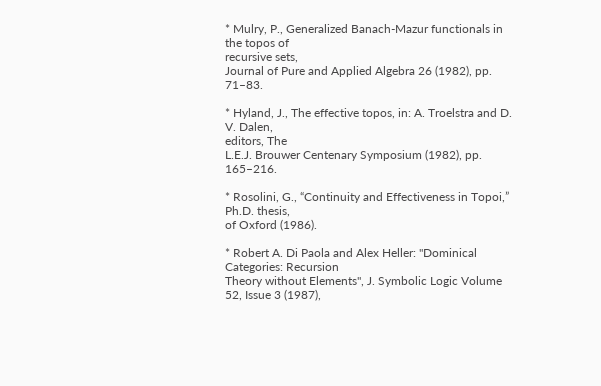* Mulry, P., Generalized Banach-Mazur functionals in the topos of
recursive sets,
Journal of Pure and Applied Algebra 26 (1982), pp. 71–83.

* Hyland, J., The effective topos, in: A. Troelstra and D. V. Dalen,
editors, The
L.E.J. Brouwer Centenary Symposium (1982), pp. 165–216.

* Rosolini, G., “Continuity and Effectiveness in Topoi,” Ph.D. thesis,
of Oxford (1986).

* Robert A. Di Paola and Alex Heller: "Dominical Categories: Recursion
Theory without Elements", J. Symbolic Logic Volume 52, Issue 3 (1987),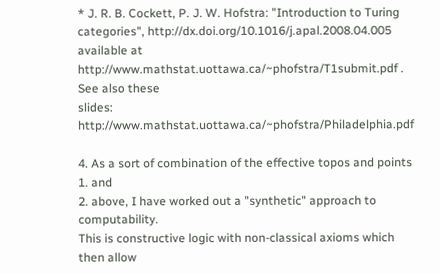* J. R. B. Cockett, P. J. W. Hofstra: "Introduction to Turing
categories", http://dx.doi.org/10.1016/j.apal.2008.04.005 available at
http://www.mathstat.uottawa.ca/~phofstra/T1submit.pdf . See also these
slides: http://www.mathstat.uottawa.ca/~phofstra/Philadelphia.pdf

4. As a sort of combination of the effective topos and points 1. and
2. above, I have worked out a "synthetic" approach to computability.
This is constructive logic with non-classical axioms which then allow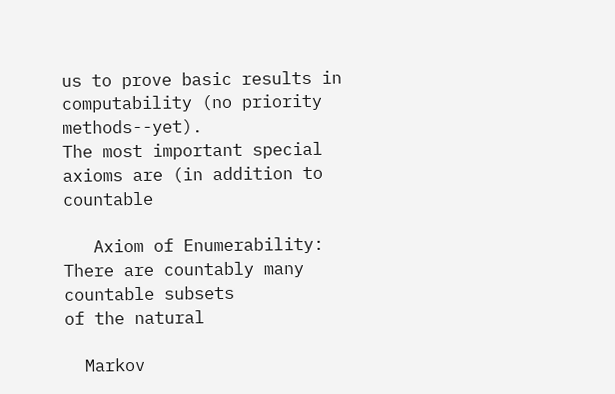us to prove basic results in computability (no priority methods--yet).
The most important special axioms are (in addition to countable

   Axiom of Enumerability: There are countably many countable subsets
of the natural

  Markov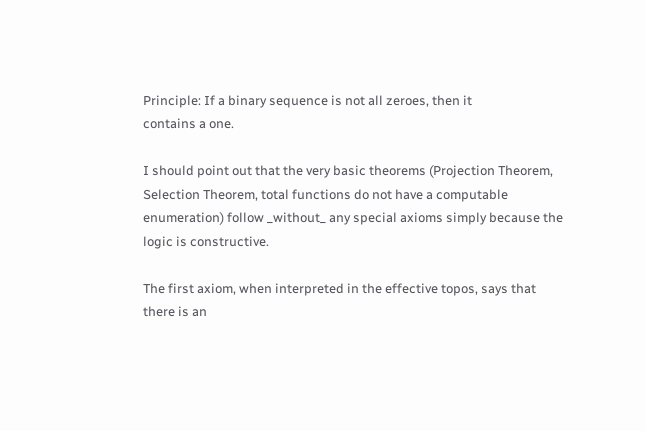Principle: If a binary sequence is not all zeroes, then it
contains a one.

I should point out that the very basic theorems (Projection Theorem,
Selection Theorem, total functions do not have a computable
enumeration) follow _without_ any special axioms simply because the
logic is constructive.

The first axiom, when interpreted in the effective topos, says that
there is an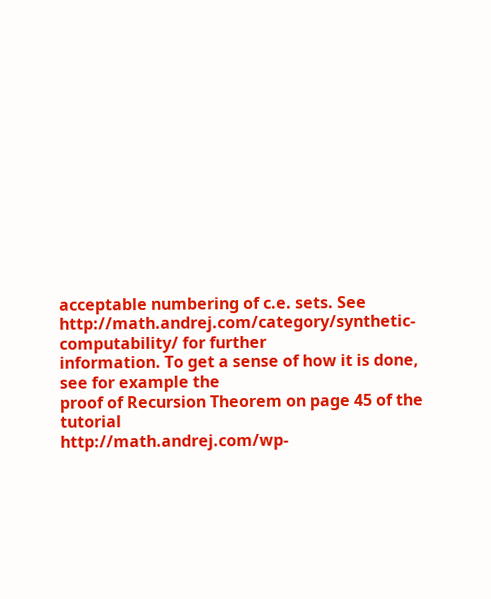acceptable numbering of c.e. sets. See
http://math.andrej.com/category/synthetic-computability/ for further
information. To get a sense of how it is done, see for example the
proof of Recursion Theorem on page 45 of the tutorial
http://math.andrej.com/wp-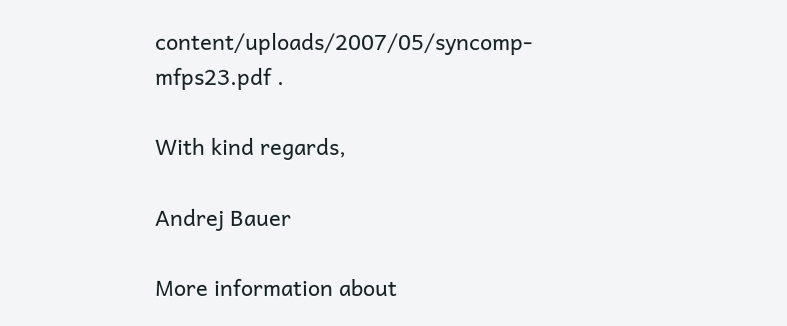content/uploads/2007/05/syncomp-mfps23.pdf .

With kind regards,

Andrej Bauer

More information about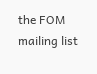the FOM mailing list